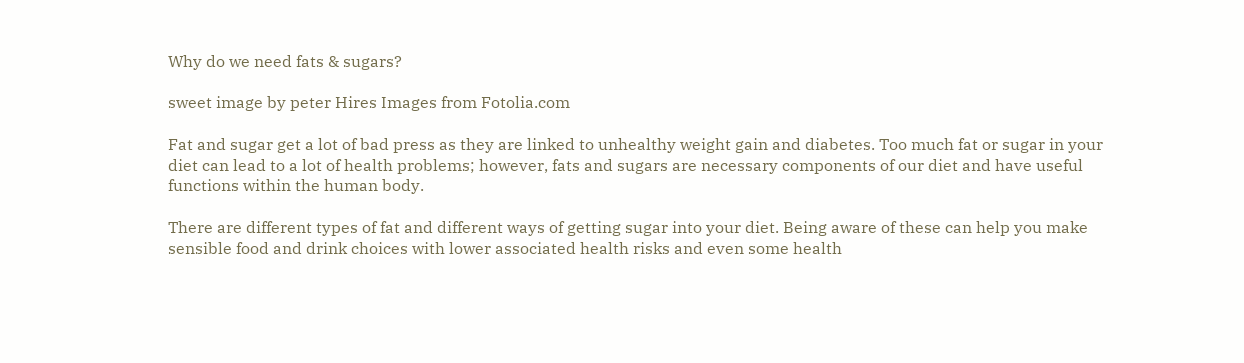Why do we need fats & sugars?

sweet image by peter Hires Images from Fotolia.com

Fat and sugar get a lot of bad press as they are linked to unhealthy weight gain and diabetes. Too much fat or sugar in your diet can lead to a lot of health problems; however, fats and sugars are necessary components of our diet and have useful functions within the human body.

There are different types of fat and different ways of getting sugar into your diet. Being aware of these can help you make sensible food and drink choices with lower associated health risks and even some health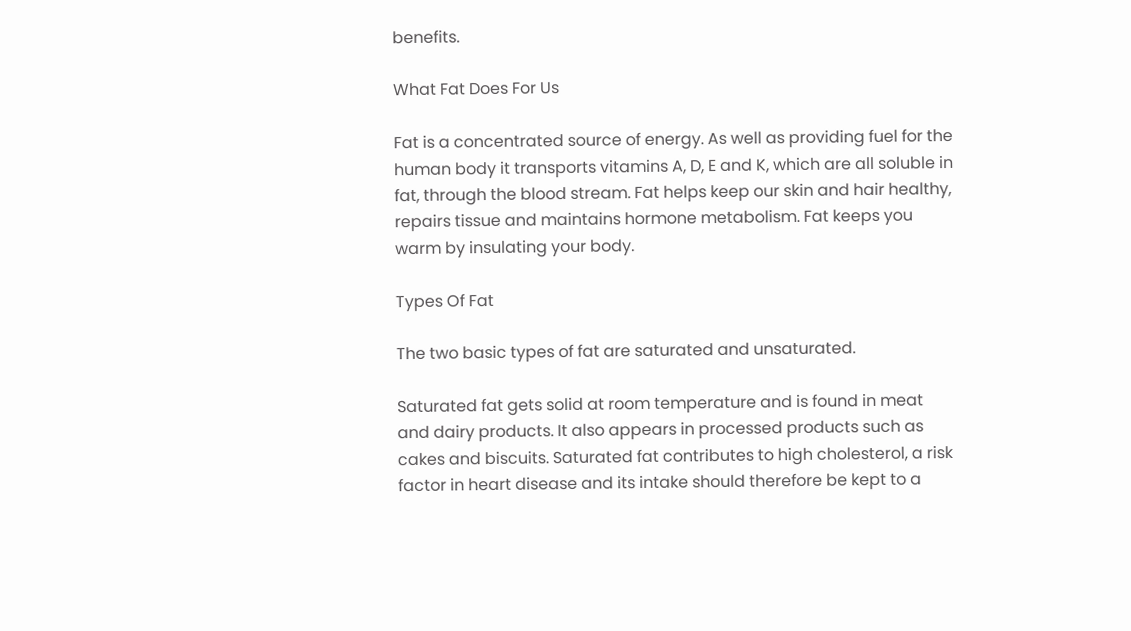benefits.

What Fat Does For Us

Fat is a concentrated source of energy. As well as providing fuel for the human body it transports vitamins A, D, E and K, which are all soluble in fat, through the blood stream. Fat helps keep our skin and hair healthy, repairs tissue and maintains hormone metabolism. Fat keeps you warm by insulating your body.

Types Of Fat

The two basic types of fat are saturated and unsaturated.

Saturated fat gets solid at room temperature and is found in meat and dairy products. It also appears in processed products such as cakes and biscuits. Saturated fat contributes to high cholesterol, a risk factor in heart disease and its intake should therefore be kept to a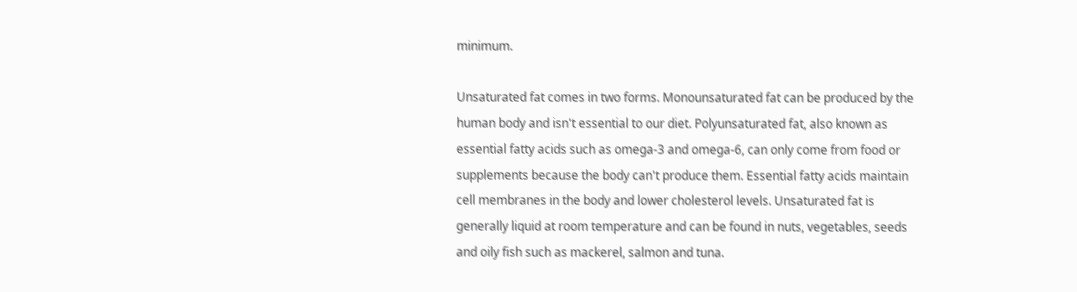minimum.

Unsaturated fat comes in two forms. Monounsaturated fat can be produced by the human body and isn't essential to our diet. Polyunsaturated fat, also known as essential fatty acids such as omega-3 and omega-6, can only come from food or supplements because the body can't produce them. Essential fatty acids maintain cell membranes in the body and lower cholesterol levels. Unsaturated fat is generally liquid at room temperature and can be found in nuts, vegetables, seeds and oily fish such as mackerel, salmon and tuna.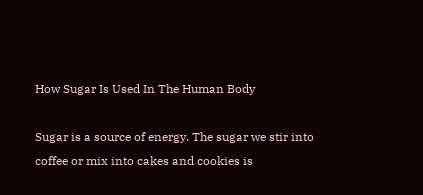How Sugar Is Used In The Human Body

Sugar is a source of energy. The sugar we stir into coffee or mix into cakes and cookies is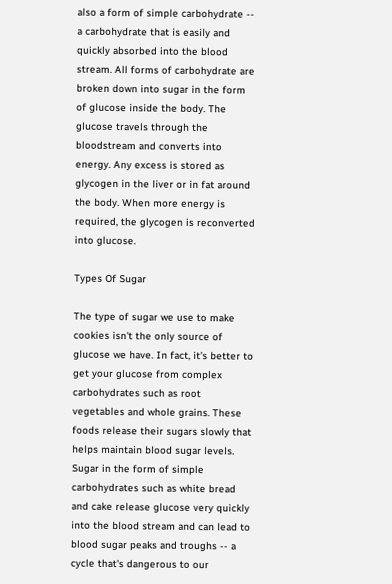also a form of simple carbohydrate -- a carbohydrate that is easily and quickly absorbed into the blood stream. All forms of carbohydrate are broken down into sugar in the form of glucose inside the body. The glucose travels through the bloodstream and converts into energy. Any excess is stored as glycogen in the liver or in fat around the body. When more energy is required, the glycogen is reconverted into glucose.

Types Of Sugar

The type of sugar we use to make cookies isn't the only source of glucose we have. In fact, it's better to get your glucose from complex carbohydrates such as root vegetables and whole grains. These foods release their sugars slowly that helps maintain blood sugar levels. Sugar in the form of simple carbohydrates such as white bread and cake release glucose very quickly into the blood stream and can lead to blood sugar peaks and troughs -- a cycle that's dangerous to our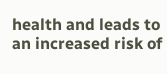health and leads to an increased risk of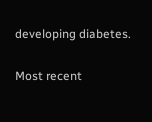developing diabetes.

Most recent